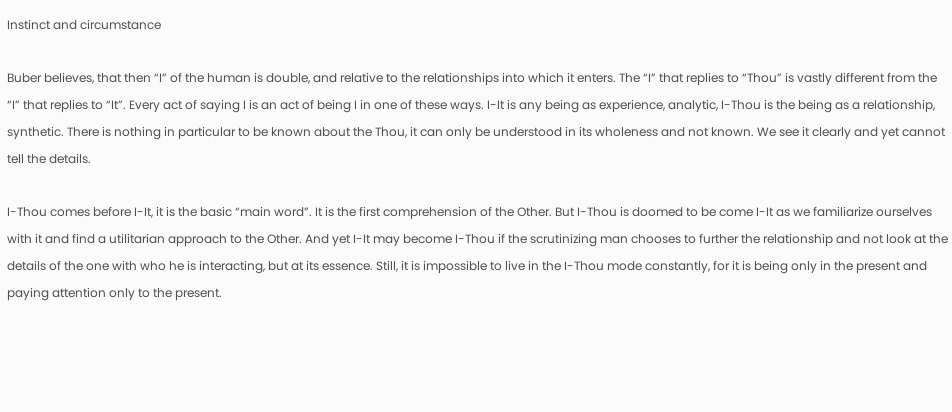Instinct and circumstance

Buber believes, that then “I” of the human is double, and relative to the relationships into which it enters. The “I” that replies to “Thou” is vastly different from the “I” that replies to “It”. Every act of saying I is an act of being I in one of these ways. I-It is any being as experience, analytic, I-Thou is the being as a relationship, synthetic. There is nothing in particular to be known about the Thou, it can only be understood in its wholeness and not known. We see it clearly and yet cannot tell the details.

I-Thou comes before I-It, it is the basic “main word”. It is the first comprehension of the Other. But I-Thou is doomed to be come I-It as we familiarize ourselves with it and find a utilitarian approach to the Other. And yet I-It may become I-Thou if the scrutinizing man chooses to further the relationship and not look at the details of the one with who he is interacting, but at its essence. Still, it is impossible to live in the I-Thou mode constantly, for it is being only in the present and paying attention only to the present.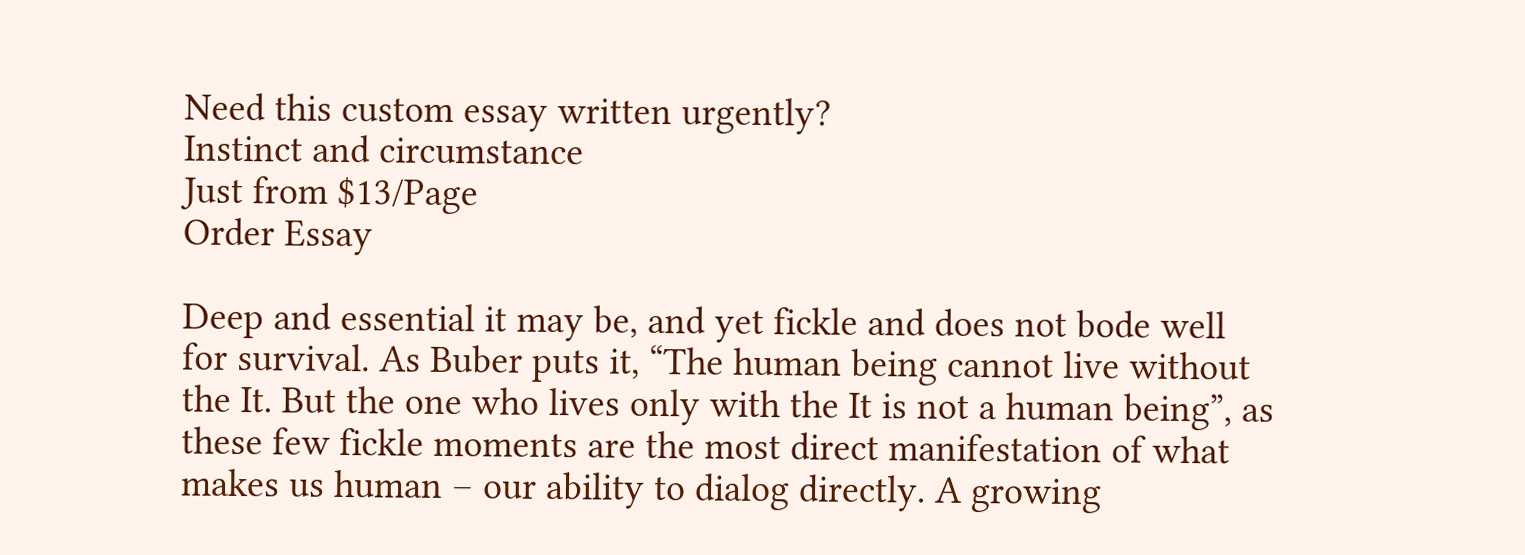Need this custom essay written urgently?
Instinct and circumstance
Just from $13/Page
Order Essay

Deep and essential it may be, and yet fickle and does not bode well for survival. As Buber puts it, “The human being cannot live without the It. But the one who lives only with the It is not a human being”, as these few fickle moments are the most direct manifestation of what makes us human – our ability to dialog directly. A growing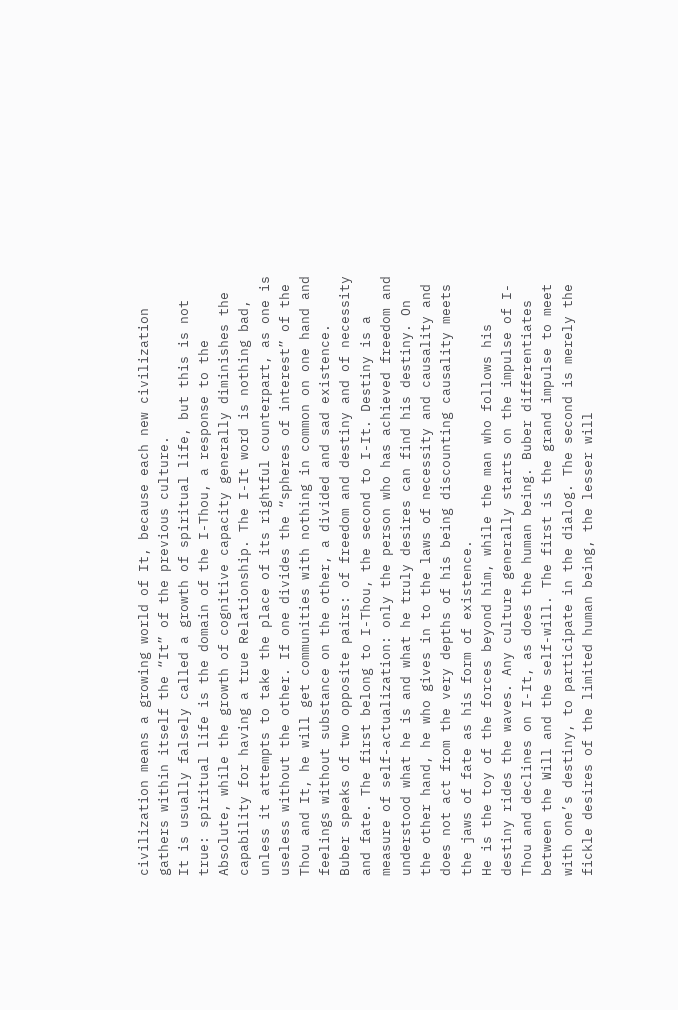civilization means a growing world of It, because each new civilization gathers within itself the “It” of the previous culture.
It is usually falsely called a growth of spiritual life, but this is not true: spiritual life is the domain of the I-Thou, a response to the Absolute, while the growth of cognitive capacity generally diminishes the capability for having a true Relationship. The I-It word is nothing bad, unless it attempts to take the place of its rightful counterpart, as one is useless without the other. If one divides the “spheres of interest” of the Thou and It, he will get communities with nothing in common on one hand and feelings without substance on the other, a divided and sad existence.
Buber speaks of two opposite pairs: of freedom and destiny and of necessity and fate. The first belong to I-Thou, the second to I-It. Destiny is a measure of self-actualization: only the person who has achieved freedom and understood what he is and what he truly desires can find his destiny. On the other hand, he who gives in to the laws of necessity and causality and does not act from the very depths of his being discounting causality meets the jaws of fate as his form of existence.
He is the toy of the forces beyond him, while the man who follows his destiny rides the waves. Any culture generally starts on the impulse of I-Thou and declines on I-It, as does the human being. Buber differentiates between the Will and the self-will. The first is the grand impulse to meet with one’s destiny, to participate in the dialog. The second is merely the fickle desires of the limited human being, the lesser will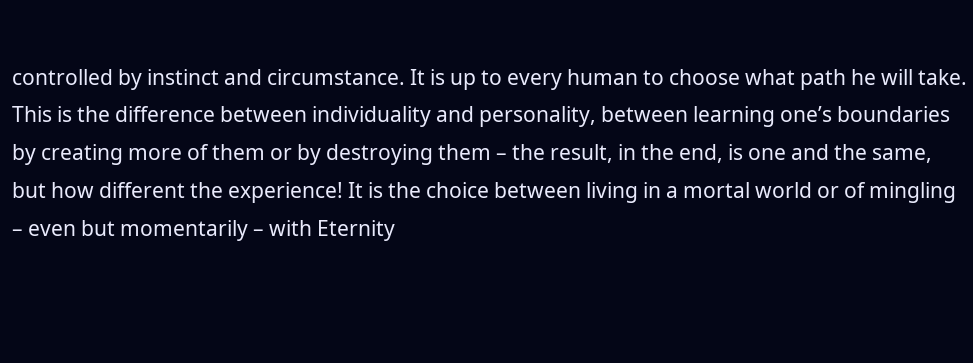controlled by instinct and circumstance. It is up to every human to choose what path he will take.
This is the difference between individuality and personality, between learning one’s boundaries by creating more of them or by destroying them – the result, in the end, is one and the same, but how different the experience! It is the choice between living in a mortal world or of mingling – even but momentarily – with Eternity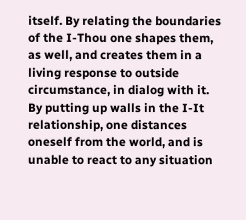itself. By relating the boundaries of the I-Thou one shapes them, as well, and creates them in a living response to outside circumstance, in dialog with it.
By putting up walls in the I-It relationship, one distances oneself from the world, and is unable to react to any situation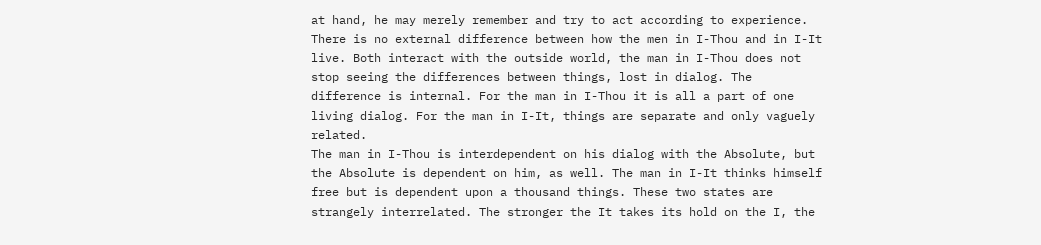at hand, he may merely remember and try to act according to experience. There is no external difference between how the men in I-Thou and in I-It live. Both interact with the outside world, the man in I-Thou does not stop seeing the differences between things, lost in dialog. The difference is internal. For the man in I-Thou it is all a part of one living dialog. For the man in I-It, things are separate and only vaguely related.
The man in I-Thou is interdependent on his dialog with the Absolute, but the Absolute is dependent on him, as well. The man in I-It thinks himself free but is dependent upon a thousand things. These two states are strangely interrelated. The stronger the It takes its hold on the I, the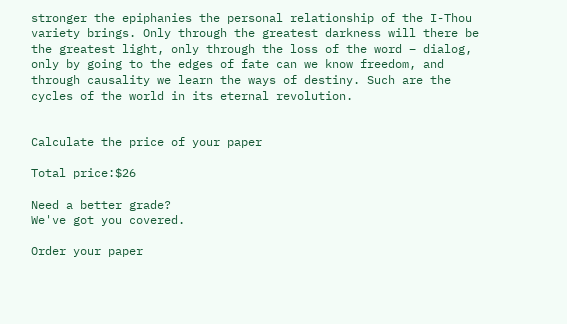stronger the epiphanies the personal relationship of the I-Thou variety brings. Only through the greatest darkness will there be the greatest light, only through the loss of the word – dialog, only by going to the edges of fate can we know freedom, and through causality we learn the ways of destiny. Such are the cycles of the world in its eternal revolution.


Calculate the price of your paper

Total price:$26

Need a better grade?
We've got you covered.

Order your paper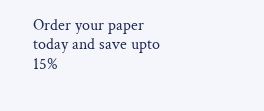Order your paper today and save upto 15%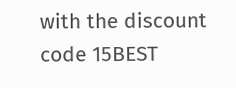with the discount code 15BEST